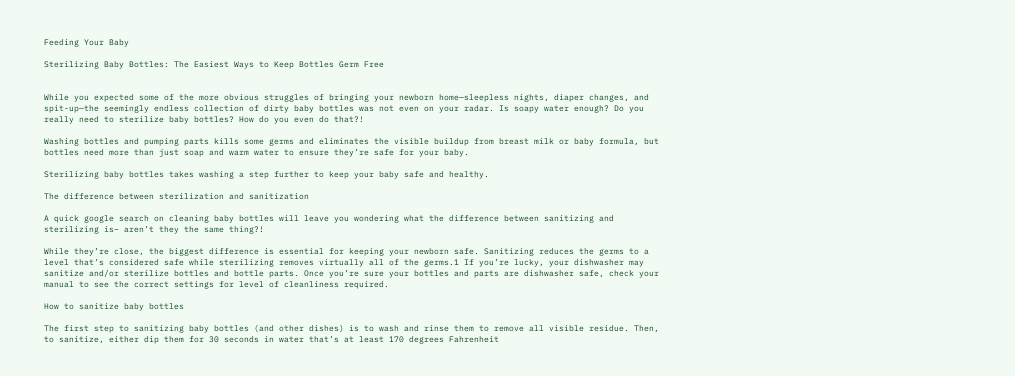Feeding Your Baby

Sterilizing Baby Bottles: The Easiest Ways to Keep Bottles Germ Free


While you expected some of the more obvious struggles of bringing your newborn home—sleepless nights, diaper changes, and spit-up—the seemingly endless collection of dirty baby bottles was not even on your radar. Is soapy water enough? Do you really need to sterilize baby bottles? How do you even do that?!

Washing bottles and pumping parts kills some germs and eliminates the visible buildup from breast milk or baby formula, but bottles need more than just soap and warm water to ensure they’re safe for your baby.

Sterilizing baby bottles takes washing a step further to keep your baby safe and healthy.

The difference between sterilization and sanitization

A quick google search on cleaning baby bottles will leave you wondering what the difference between sanitizing and sterilizing is– aren’t they the same thing?!

While they’re close, the biggest difference is essential for keeping your newborn safe. Sanitizing reduces the germs to a level that’s considered safe while sterilizing removes virtually all of the germs.1 If you’re lucky, your dishwasher may sanitize and/or sterilize bottles and bottle parts. Once you’re sure your bottles and parts are dishwasher safe, check your manual to see the correct settings for level of cleanliness required.

How to sanitize baby bottles

The first step to sanitizing baby bottles (and other dishes) is to wash and rinse them to remove all visible residue. Then, to sanitize, either dip them for 30 seconds in water that’s at least 170 degrees Fahrenheit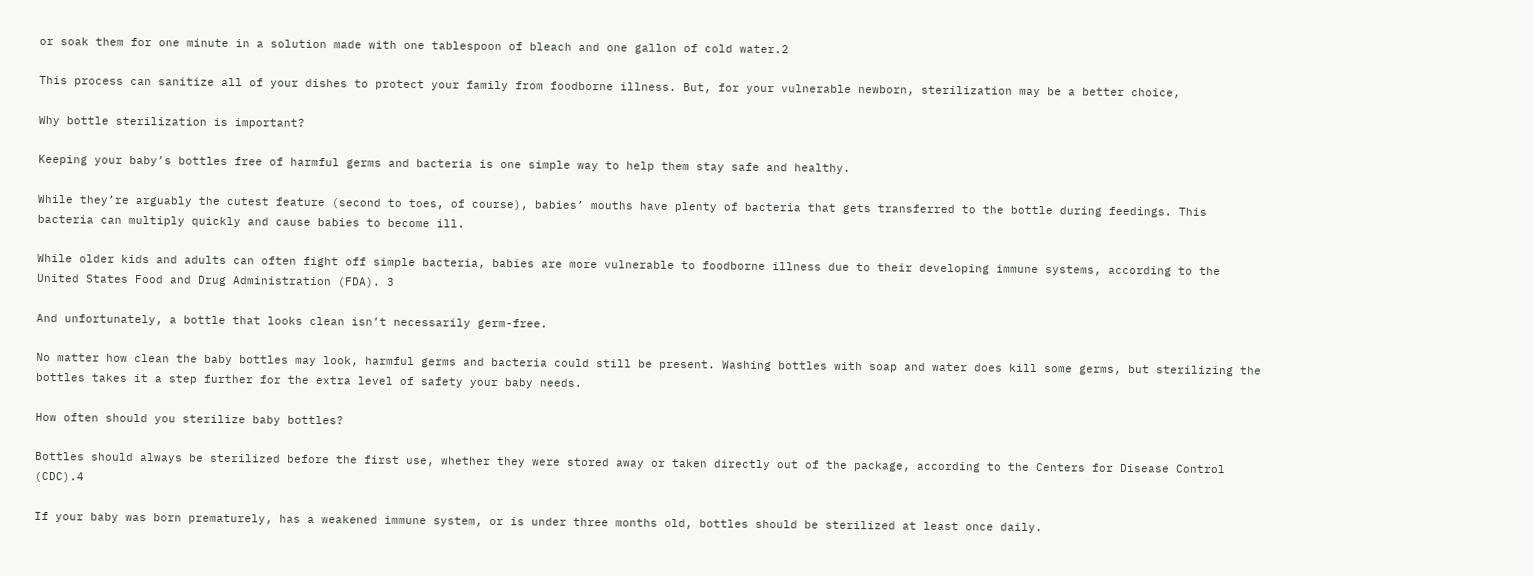or soak them for one minute in a solution made with one tablespoon of bleach and one gallon of cold water.2

This process can sanitize all of your dishes to protect your family from foodborne illness. But, for your vulnerable newborn, sterilization may be a better choice,

Why bottle sterilization is important?

Keeping your baby’s bottles free of harmful germs and bacteria is one simple way to help them stay safe and healthy.

While they’re arguably the cutest feature (second to toes, of course), babies’ mouths have plenty of bacteria that gets transferred to the bottle during feedings. This bacteria can multiply quickly and cause babies to become ill.

While older kids and adults can often fight off simple bacteria, babies are more vulnerable to foodborne illness due to their developing immune systems, according to the United States Food and Drug Administration (FDA). 3

And unfortunately, a bottle that looks clean isn’t necessarily germ-free.

No matter how clean the baby bottles may look, harmful germs and bacteria could still be present. Washing bottles with soap and water does kill some germs, but sterilizing the bottles takes it a step further for the extra level of safety your baby needs.

How often should you sterilize baby bottles?

Bottles should always be sterilized before the first use, whether they were stored away or taken directly out of the package, according to the Centers for Disease Control (CDC).4

If your baby was born prematurely, has a weakened immune system, or is under three months old, bottles should be sterilized at least once daily.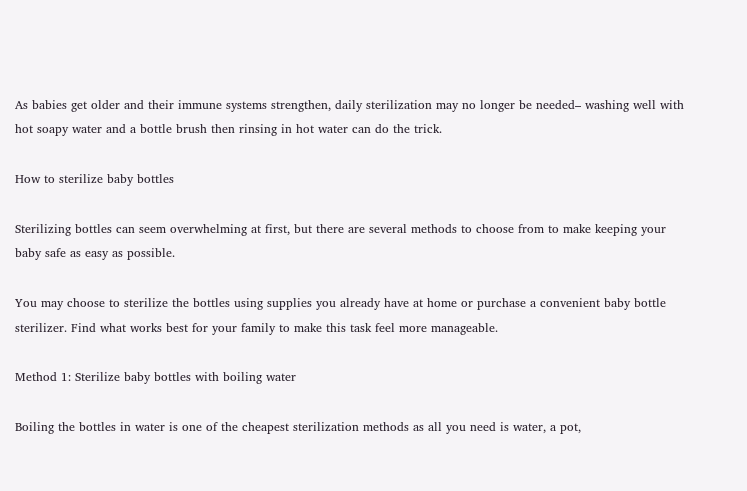As babies get older and their immune systems strengthen, daily sterilization may no longer be needed– washing well with hot soapy water and a bottle brush then rinsing in hot water can do the trick.

How to sterilize baby bottles

Sterilizing bottles can seem overwhelming at first, but there are several methods to choose from to make keeping your baby safe as easy as possible.

You may choose to sterilize the bottles using supplies you already have at home or purchase a convenient baby bottle sterilizer. Find what works best for your family to make this task feel more manageable.

Method 1: Sterilize baby bottles with boiling water

Boiling the bottles in water is one of the cheapest sterilization methods as all you need is water, a pot,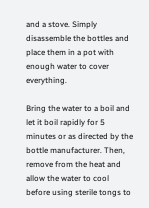and a stove. Simply disassemble the bottles and place them in a pot with enough water to cover everything.

Bring the water to a boil and let it boil rapidly for 5 minutes or as directed by the bottle manufacturer. Then, remove from the heat and allow the water to cool before using sterile tongs to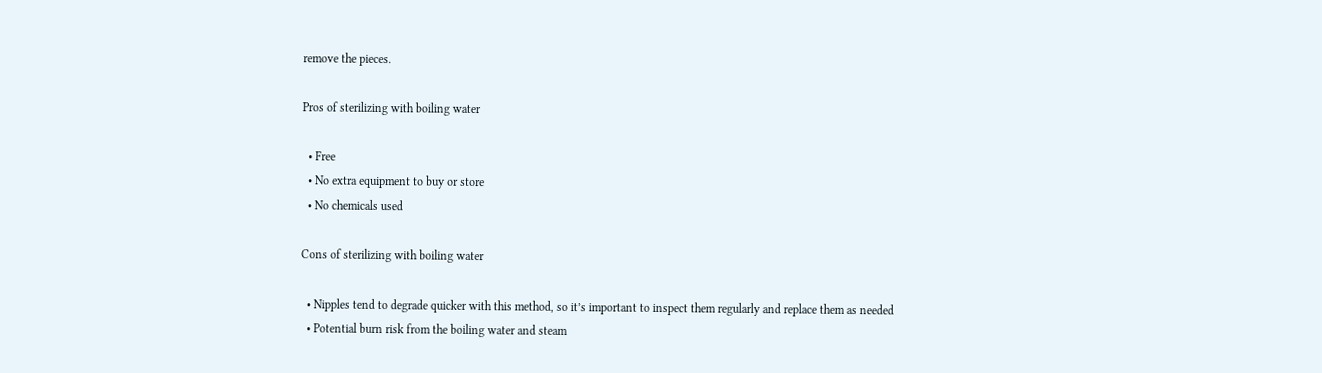remove the pieces.

Pros of sterilizing with boiling water

  • Free
  • No extra equipment to buy or store
  • No chemicals used

Cons of sterilizing with boiling water

  • Nipples tend to degrade quicker with this method, so it’s important to inspect them regularly and replace them as needed
  • Potential burn risk from the boiling water and steam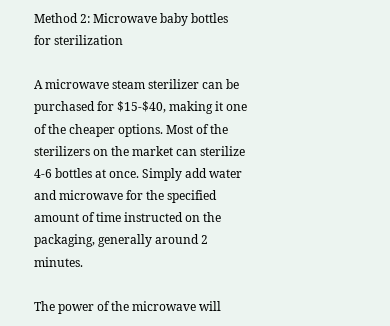Method 2: Microwave baby bottles for sterilization

A microwave steam sterilizer can be purchased for $15-$40, making it one of the cheaper options. Most of the sterilizers on the market can sterilize 4-6 bottles at once. Simply add water and microwave for the specified amount of time instructed on the packaging, generally around 2 minutes.

The power of the microwave will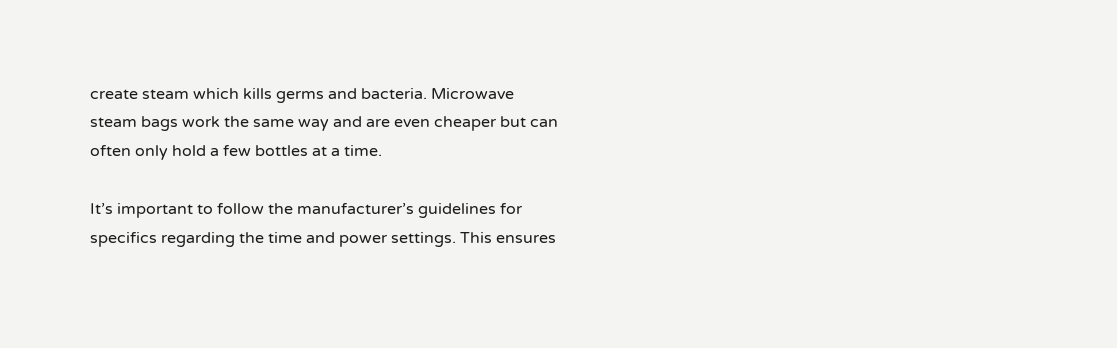create steam which kills germs and bacteria. Microwave steam bags work the same way and are even cheaper but can often only hold a few bottles at a time.

It’s important to follow the manufacturer’s guidelines for specifics regarding the time and power settings. This ensures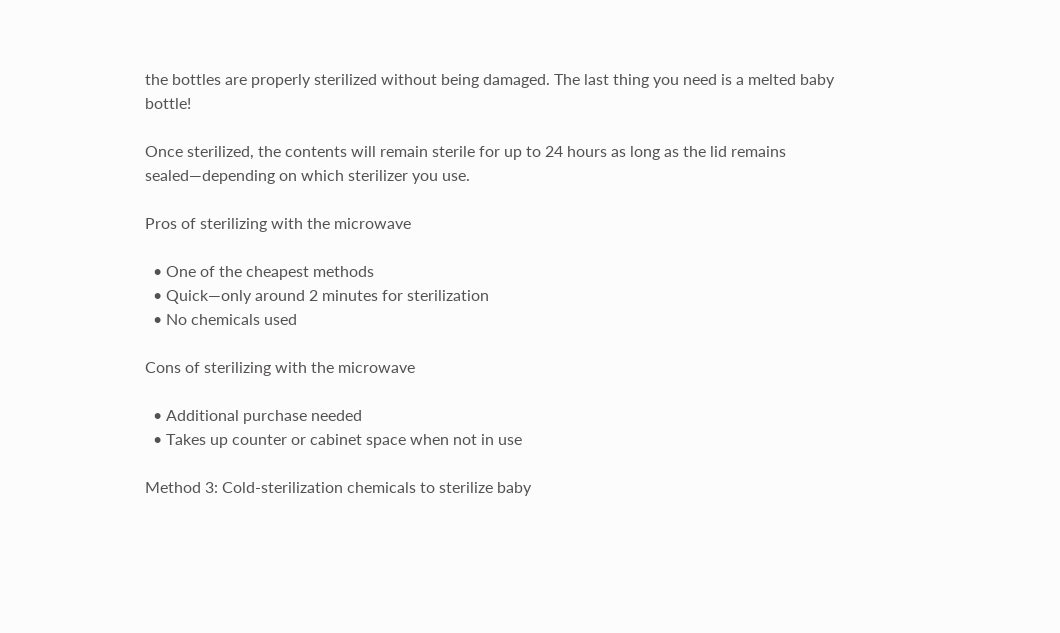the bottles are properly sterilized without being damaged. The last thing you need is a melted baby bottle!

Once sterilized, the contents will remain sterile for up to 24 hours as long as the lid remains sealed—depending on which sterilizer you use.

Pros of sterilizing with the microwave

  • One of the cheapest methods
  • Quick—only around 2 minutes for sterilization
  • No chemicals used

Cons of sterilizing with the microwave

  • Additional purchase needed
  • Takes up counter or cabinet space when not in use

Method 3: Cold-sterilization chemicals to sterilize baby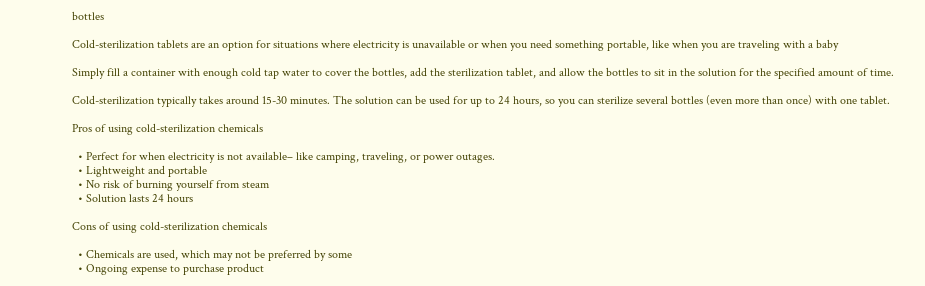bottles

Cold-sterilization tablets are an option for situations where electricity is unavailable or when you need something portable, like when you are traveling with a baby

Simply fill a container with enough cold tap water to cover the bottles, add the sterilization tablet, and allow the bottles to sit in the solution for the specified amount of time.

Cold-sterilization typically takes around 15-30 minutes. The solution can be used for up to 24 hours, so you can sterilize several bottles (even more than once) with one tablet.

Pros of using cold-sterilization chemicals

  • Perfect for when electricity is not available– like camping, traveling, or power outages.
  • Lightweight and portable
  • No risk of burning yourself from steam
  • Solution lasts 24 hours

Cons of using cold-sterilization chemicals

  • Chemicals are used, which may not be preferred by some
  • Ongoing expense to purchase product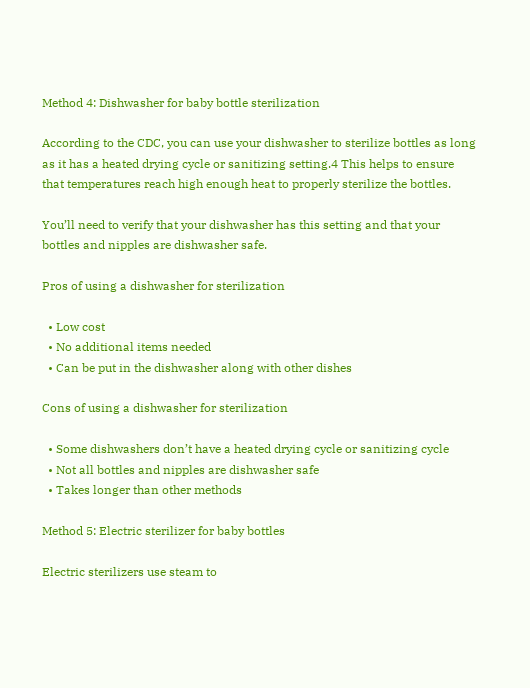Method 4: Dishwasher for baby bottle sterilization

According to the CDC, you can use your dishwasher to sterilize bottles as long as it has a heated drying cycle or sanitizing setting.4 This helps to ensure that temperatures reach high enough heat to properly sterilize the bottles.

You’ll need to verify that your dishwasher has this setting and that your bottles and nipples are dishwasher safe.

Pros of using a dishwasher for sterilization

  • Low cost
  • No additional items needed
  • Can be put in the dishwasher along with other dishes

Cons of using a dishwasher for sterilization

  • Some dishwashers don’t have a heated drying cycle or sanitizing cycle
  • Not all bottles and nipples are dishwasher safe
  • Takes longer than other methods

Method 5: Electric sterilizer for baby bottles

Electric sterilizers use steam to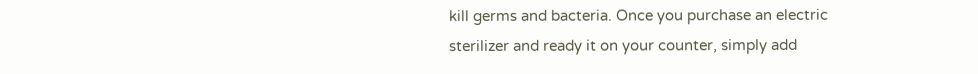kill germs and bacteria. Once you purchase an electric sterilizer and ready it on your counter, simply add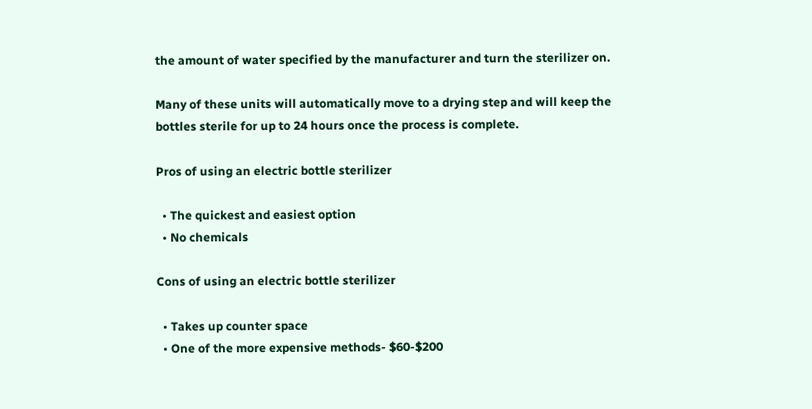the amount of water specified by the manufacturer and turn the sterilizer on.

Many of these units will automatically move to a drying step and will keep the bottles sterile for up to 24 hours once the process is complete.

Pros of using an electric bottle sterilizer

  • The quickest and easiest option
  • No chemicals

Cons of using an electric bottle sterilizer

  • Takes up counter space
  • One of the more expensive methods- $60-$200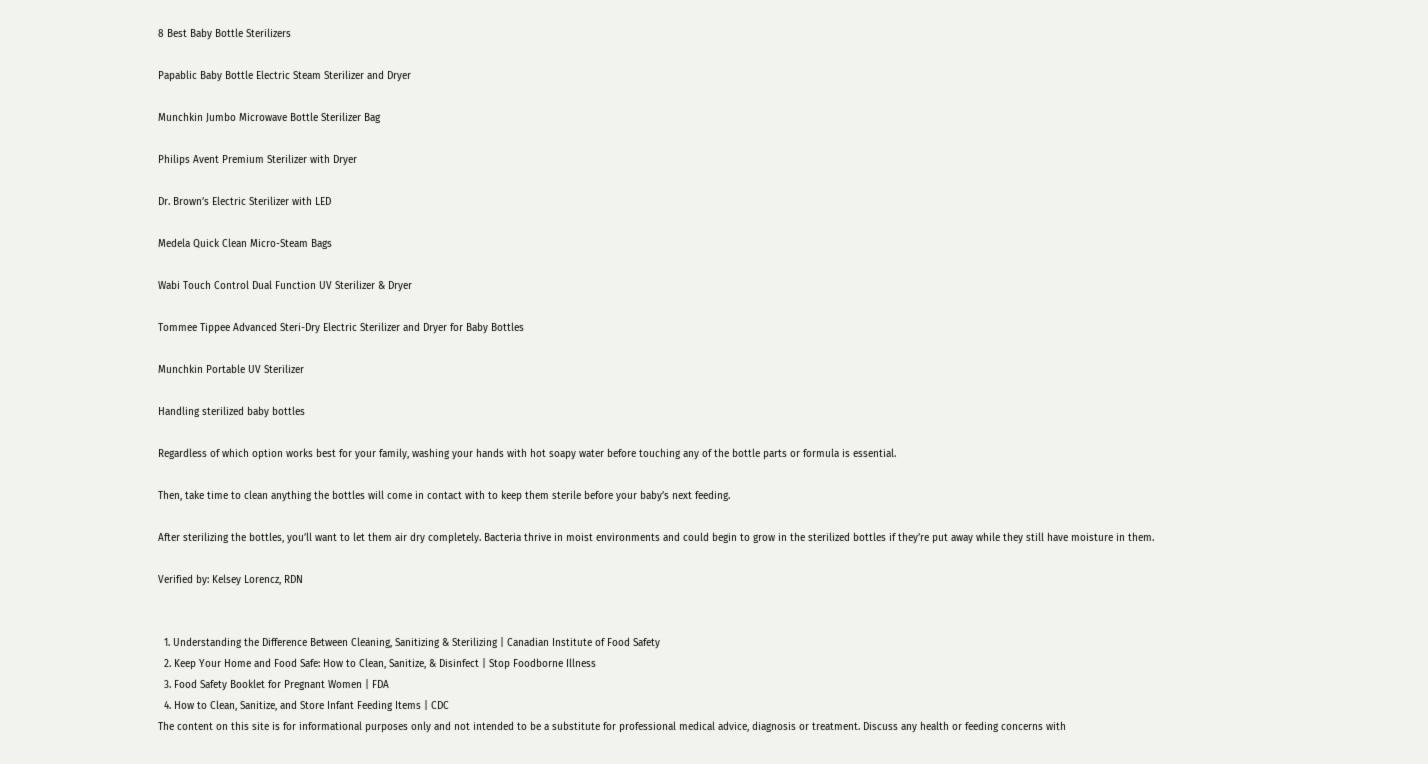8 Best Baby Bottle Sterilizers

Papablic Baby Bottle Electric Steam Sterilizer and Dryer

Munchkin Jumbo Microwave Bottle Sterilizer Bag

Philips Avent Premium Sterilizer with Dryer

Dr. Brown’s Electric Sterilizer with LED

Medela Quick Clean Micro-Steam Bags

Wabi Touch Control Dual Function UV Sterilizer & Dryer

Tommee Tippee Advanced Steri-Dry Electric Sterilizer and Dryer for Baby Bottles

Munchkin Portable UV Sterilizer

Handling sterilized baby bottles

Regardless of which option works best for your family, washing your hands with hot soapy water before touching any of the bottle parts or formula is essential.

Then, take time to clean anything the bottles will come in contact with to keep them sterile before your baby’s next feeding.

After sterilizing the bottles, you’ll want to let them air dry completely. Bacteria thrive in moist environments and could begin to grow in the sterilized bottles if they’re put away while they still have moisture in them.

Verified by: Kelsey Lorencz, RDN


  1. Understanding the Difference Between Cleaning, Sanitizing & Sterilizing | Canadian Institute of Food Safety
  2. Keep Your Home and Food Safe: How to Clean, Sanitize, & Disinfect | Stop Foodborne Illness
  3. Food Safety Booklet for Pregnant Women | FDA
  4. How to Clean, Sanitize, and Store Infant Feeding Items | CDC
The content on this site is for informational purposes only and not intended to be a substitute for professional medical advice, diagnosis or treatment. Discuss any health or feeding concerns with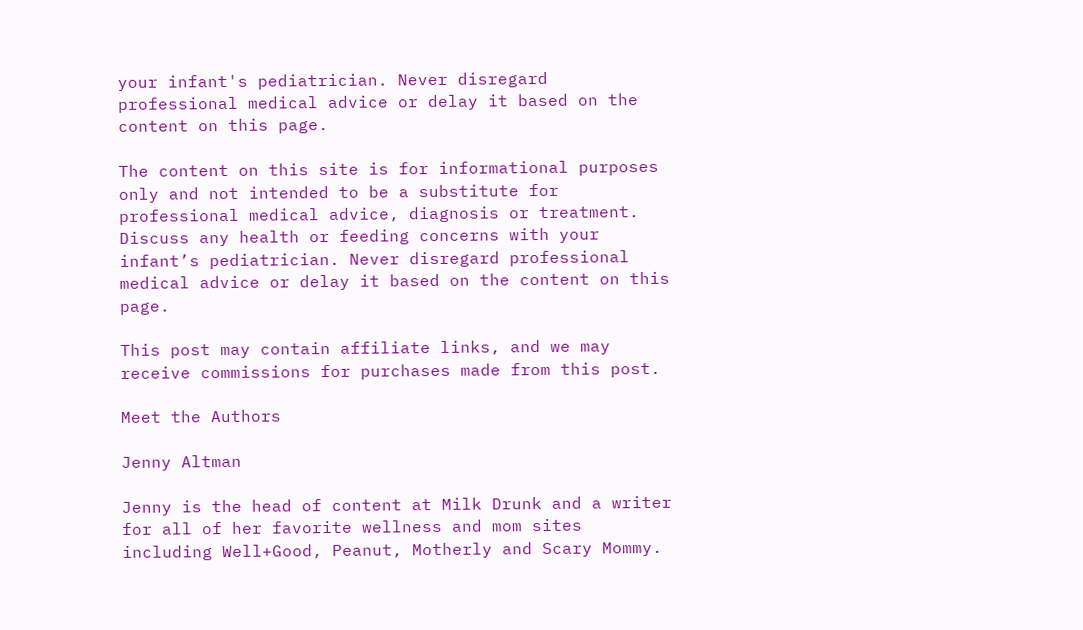your infant's pediatrician. Never disregard professional medical advice or delay it based on the content on this page.

The content on this site is for informational purposes only and not intended to be a substitute for professional medical advice, diagnosis or treatment. Discuss any health or feeding concerns with your infant’s pediatrician. Never disregard professional medical advice or delay it based on the content on this page.

This post may contain affiliate links, and we may receive commissions for purchases made from this post.

Meet the Authors

Jenny Altman

Jenny is the head of content at Milk Drunk and a writer for all of her favorite wellness and mom sites including Well+Good, Peanut, Motherly and Scary Mommy.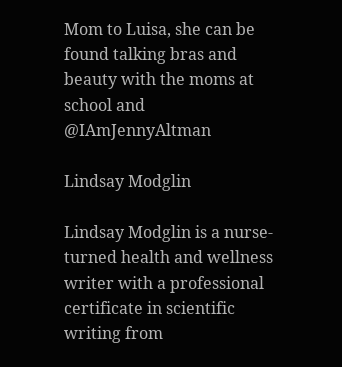Mom to Luisa, she can be found talking bras and beauty with the moms at school and @IAmJennyAltman

Lindsay Modglin

Lindsay Modglin is a nurse-turned health and wellness writer with a professional certificate in scientific writing from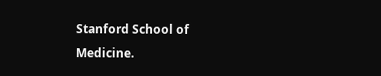Stanford School of Medicine.